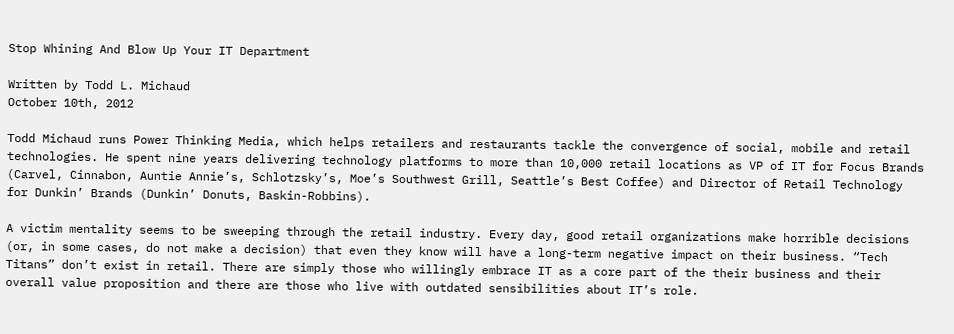Stop Whining And Blow Up Your IT Department

Written by Todd L. Michaud
October 10th, 2012

Todd Michaud runs Power Thinking Media, which helps retailers and restaurants tackle the convergence of social, mobile and retail technologies. He spent nine years delivering technology platforms to more than 10,000 retail locations as VP of IT for Focus Brands (Carvel, Cinnabon, Auntie Annie’s, Schlotzsky’s, Moe’s Southwest Grill, Seattle’s Best Coffee) and Director of Retail Technology for Dunkin’ Brands (Dunkin’ Donuts, Baskin-Robbins).

A victim mentality seems to be sweeping through the retail industry. Every day, good retail organizations make horrible decisions (or, in some cases, do not make a decision) that even they know will have a long-term negative impact on their business. “Tech Titans” don’t exist in retail. There are simply those who willingly embrace IT as a core part of the their business and their overall value proposition and there are those who live with outdated sensibilities about IT’s role.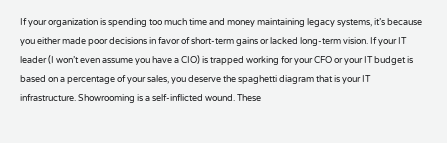If your organization is spending too much time and money maintaining legacy systems, it’s because you either made poor decisions in favor of short-term gains or lacked long-term vision. If your IT leader (I won’t even assume you have a CIO) is trapped working for your CFO or your IT budget is based on a percentage of your sales, you deserve the spaghetti diagram that is your IT infrastructure. Showrooming is a self-inflicted wound. These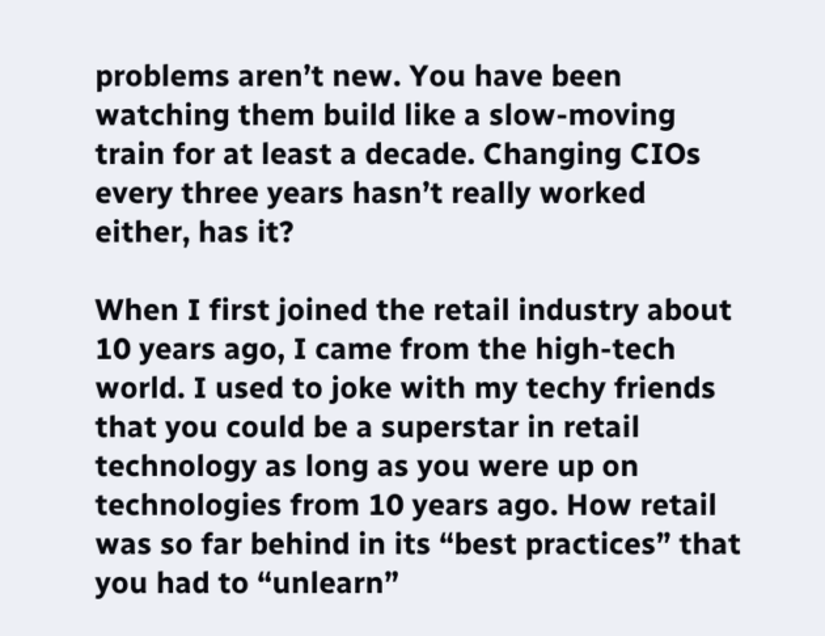problems aren’t new. You have been watching them build like a slow-moving train for at least a decade. Changing CIOs every three years hasn’t really worked either, has it?

When I first joined the retail industry about 10 years ago, I came from the high-tech world. I used to joke with my techy friends that you could be a superstar in retail technology as long as you were up on technologies from 10 years ago. How retail was so far behind in its “best practices” that you had to “unlearn”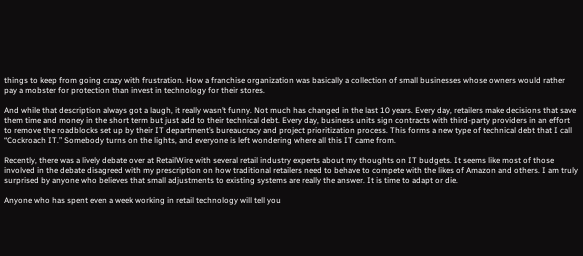things to keep from going crazy with frustration. How a franchise organization was basically a collection of small businesses whose owners would rather pay a mobster for protection than invest in technology for their stores.

And while that description always got a laugh, it really wasn’t funny. Not much has changed in the last 10 years. Every day, retailers make decisions that save them time and money in the short term but just add to their technical debt. Every day, business units sign contracts with third-party providers in an effort to remove the roadblocks set up by their IT department’s bureaucracy and project prioritization process. This forms a new type of technical debt that I call “Cockroach IT.” Somebody turns on the lights, and everyone is left wondering where all this IT came from.

Recently, there was a lively debate over at RetailWire with several retail industry experts about my thoughts on IT budgets. It seems like most of those involved in the debate disagreed with my prescription on how traditional retailers need to behave to compete with the likes of Amazon and others. I am truly surprised by anyone who believes that small adjustments to existing systems are really the answer. It is time to adapt or die.

Anyone who has spent even a week working in retail technology will tell you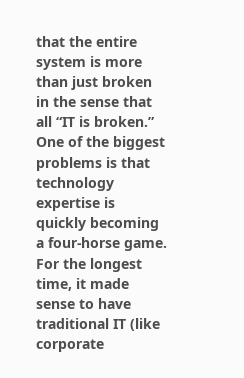that the entire system is more than just broken in the sense that all “IT is broken.” One of the biggest problems is that technology expertise is quickly becoming a four-horse game. For the longest time, it made sense to have traditional IT (like corporate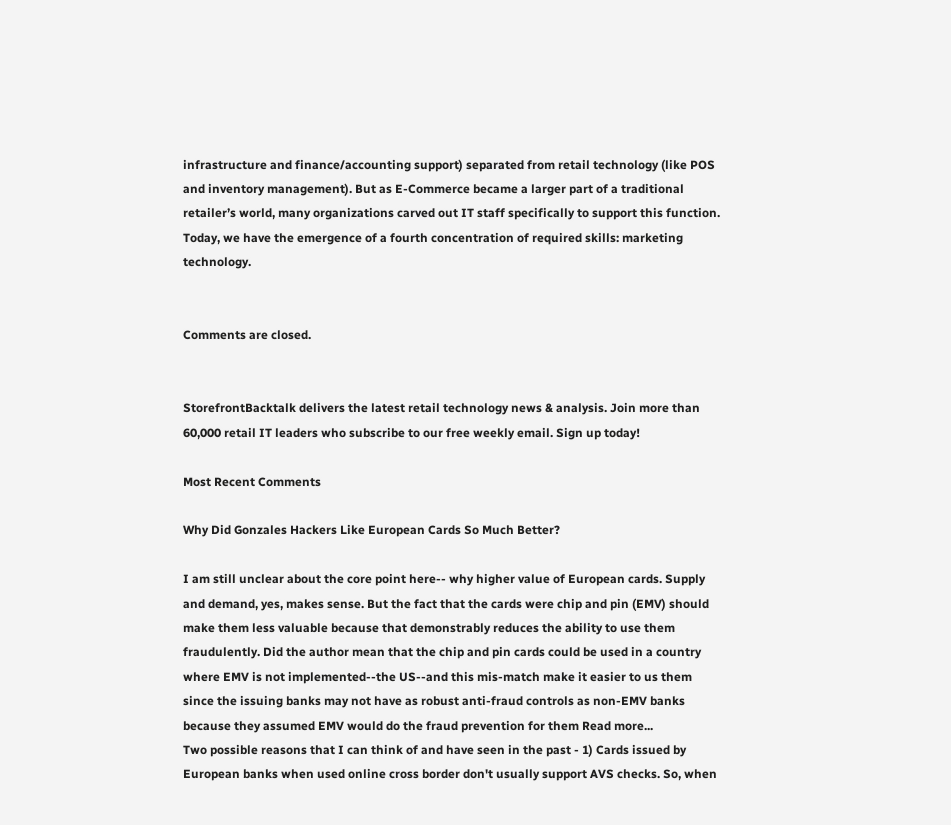infrastructure and finance/accounting support) separated from retail technology (like POS and inventory management). But as E-Commerce became a larger part of a traditional retailer’s world, many organizations carved out IT staff specifically to support this function. Today, we have the emergence of a fourth concentration of required skills: marketing technology.


Comments are closed.


StorefrontBacktalk delivers the latest retail technology news & analysis. Join more than 60,000 retail IT leaders who subscribe to our free weekly email. Sign up today!

Most Recent Comments

Why Did Gonzales Hackers Like European Cards So Much Better?

I am still unclear about the core point here-- why higher value of European cards. Supply and demand, yes, makes sense. But the fact that the cards were chip and pin (EMV) should make them less valuable because that demonstrably reduces the ability to use them fraudulently. Did the author mean that the chip and pin cards could be used in a country where EMV is not implemented--the US--and this mis-match make it easier to us them since the issuing banks may not have as robust anti-fraud controls as non-EMV banks because they assumed EMV would do the fraud prevention for them Read more...
Two possible reasons that I can think of and have seen in the past - 1) Cards issued by European banks when used online cross border don't usually support AVS checks. So, when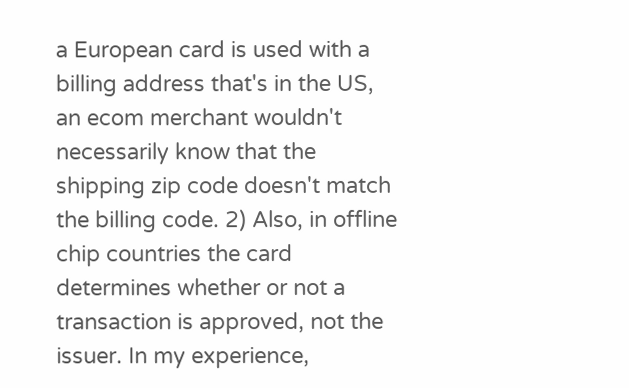a European card is used with a billing address that's in the US, an ecom merchant wouldn't necessarily know that the shipping zip code doesn't match the billing code. 2) Also, in offline chip countries the card determines whether or not a transaction is approved, not the issuer. In my experience,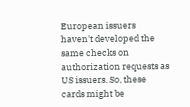European issuers haven't developed the same checks on authorization requests as US issuers. So, these cards might be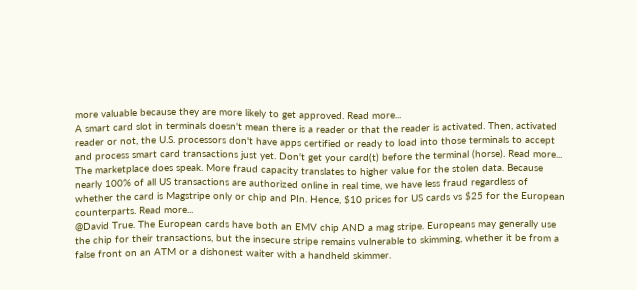more valuable because they are more likely to get approved. Read more...
A smart card slot in terminals doesn't mean there is a reader or that the reader is activated. Then, activated reader or not, the U.S. processors don't have apps certified or ready to load into those terminals to accept and process smart card transactions just yet. Don't get your card(t) before the terminal (horse). Read more...
The marketplace does speak. More fraud capacity translates to higher value for the stolen data. Because nearly 100% of all US transactions are authorized online in real time, we have less fraud regardless of whether the card is Magstripe only or chip and PIn. Hence, $10 prices for US cards vs $25 for the European counterparts. Read more...
@David True. The European cards have both an EMV chip AND a mag stripe. Europeans may generally use the chip for their transactions, but the insecure stripe remains vulnerable to skimming, whether it be from a false front on an ATM or a dishonest waiter with a handheld skimmer.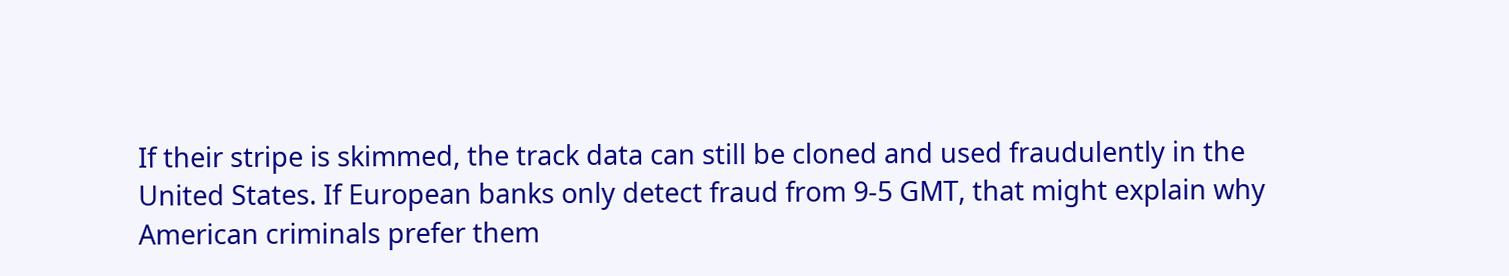If their stripe is skimmed, the track data can still be cloned and used fraudulently in the United States. If European banks only detect fraud from 9-5 GMT, that might explain why American criminals prefer them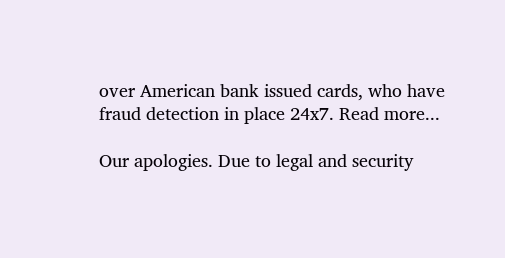over American bank issued cards, who have fraud detection in place 24x7. Read more...

Our apologies. Due to legal and security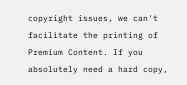copyright issues, we can't facilitate the printing of Premium Content. If you absolutely need a hard copy,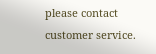please contact customer service.